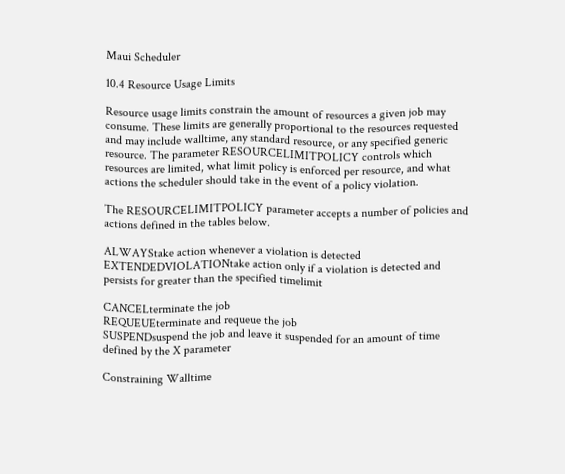Maui Scheduler

10.4 Resource Usage Limits

Resource usage limits constrain the amount of resources a given job may consume. These limits are generally proportional to the resources requested and may include walltime, any standard resource, or any specified generic resource. The parameter RESOURCELIMITPOLICY controls which resources are limited, what limit policy is enforced per resource, and what actions the scheduler should take in the event of a policy violation.

The RESOURCELIMITPOLICY parameter accepts a number of policies and actions defined in the tables below.

ALWAYStake action whenever a violation is detected
EXTENDEDVIOLATIONtake action only if a violation is detected and persists for greater than the specified timelimit

CANCELterminate the job
REQUEUEterminate and requeue the job
SUSPENDsuspend the job and leave it suspended for an amount of time defined by the X parameter

Constraining Walltime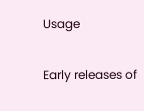Usage

Early releases of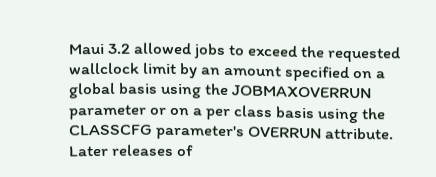Maui 3.2 allowed jobs to exceed the requested wallclock limit by an amount specified on a global basis using the JOBMAXOVERRUN parameter or on a per class basis using the CLASSCFG parameter's OVERRUN attribute. Later releases of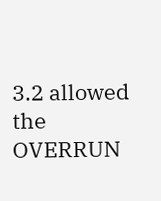3.2 allowed the OVERRUN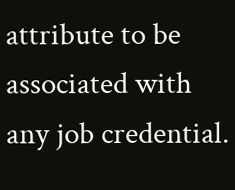attribute to be associated with any job credential.